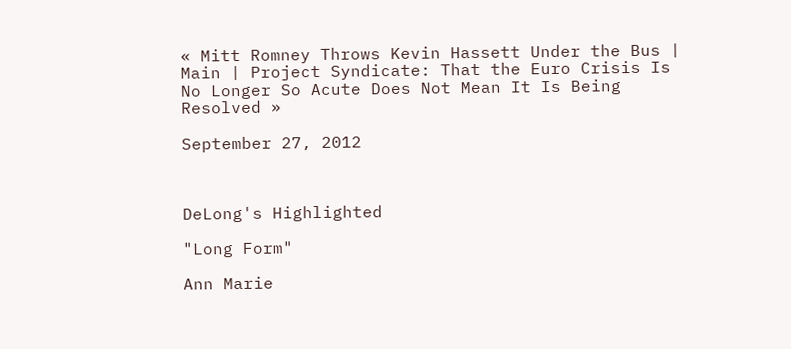« Mitt Romney Throws Kevin Hassett Under the Bus | Main | Project Syndicate: That the Euro Crisis Is No Longer So Acute Does Not Mean It Is Being Resolved »

September 27, 2012



DeLong's Highlighted

"Long Form"

Ann Marie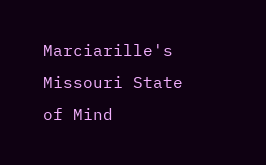Marciarille's Missouri State of Mind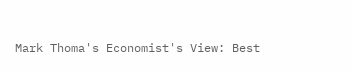Mark Thoma's Economist's View: Best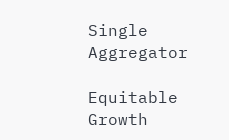Single Aggregator

Equitable Growth